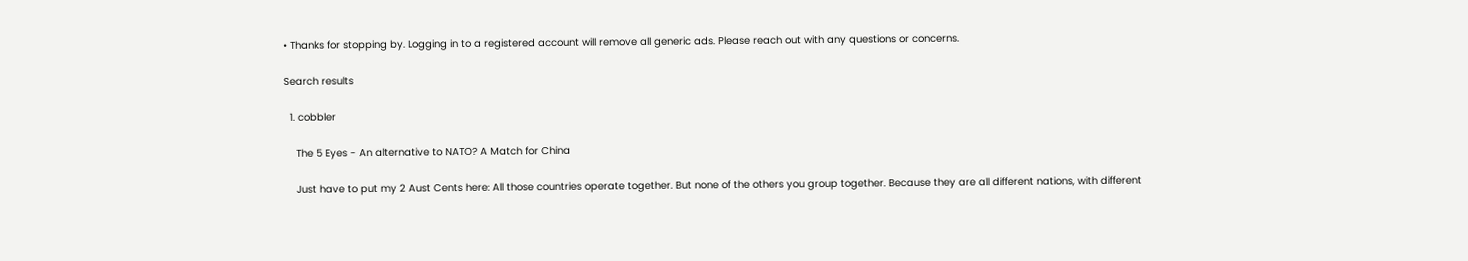• Thanks for stopping by. Logging in to a registered account will remove all generic ads. Please reach out with any questions or concerns.

Search results

  1. cobbler

    The 5 Eyes - An alternative to NATO? A Match for China

    Just have to put my 2 Aust Cents here: All those countries operate together. But none of the others you group together. Because they are all different nations, with different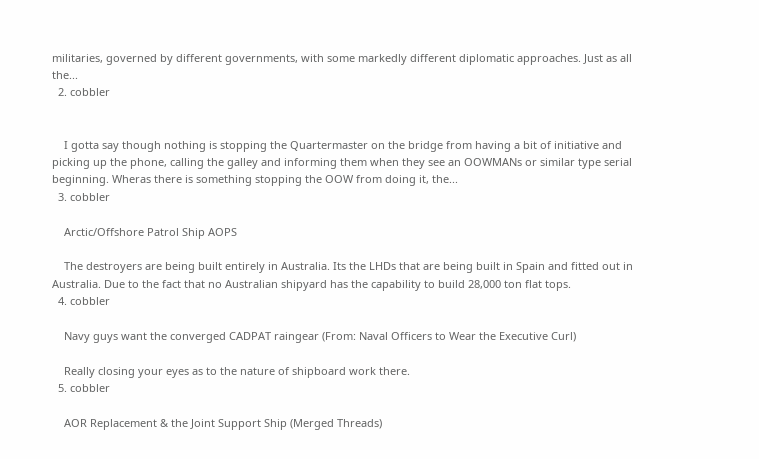militaries, governed by different governments, with some markedly different diplomatic approaches. Just as all the...
  2. cobbler


    I gotta say though nothing is stopping the Quartermaster on the bridge from having a bit of initiative and picking up the phone, calling the galley and informing them when they see an OOWMANs or similar type serial beginning. Wheras there is something stopping the OOW from doing it, the...
  3. cobbler

    Arctic/Offshore Patrol Ship AOPS

    The destroyers are being built entirely in Australia. Its the LHDs that are being built in Spain and fitted out in Australia. Due to the fact that no Australian shipyard has the capability to build 28,000 ton flat tops.
  4. cobbler

    Navy guys want the converged CADPAT raingear (From: Naval Officers to Wear the Executive Curl)

    Really closing your eyes as to the nature of shipboard work there.
  5. cobbler

    AOR Replacement & the Joint Support Ship (Merged Threads)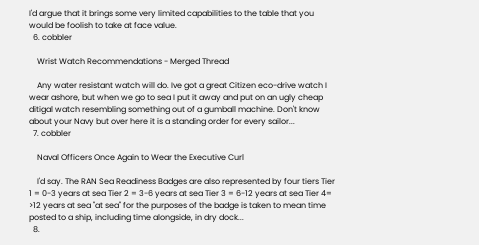I'd argue that it brings some very limited capabilities to the table that you would be foolish to take at face value.
  6. cobbler

    Wrist Watch Recommendations - Merged Thread

    Any water resistant watch will do. Ive got a great Citizen eco-drive watch I wear ashore, but when we go to sea I put it away and put on an ugly cheap ditigal watch resembling something out of a gumball machine. Don't know about your Navy but over here it is a standing order for every sailor...
  7. cobbler

    Naval Officers Once Again to Wear the Executive Curl

    I'd say. The RAN Sea Readiness Badges are also represented by four tiers Tier 1 = 0-3 years at sea Tier 2 = 3-6 years at sea Tier 3 = 6-12 years at sea Tier 4= >12 years at sea "at sea" for the purposes of the badge is taken to mean time posted to a ship, including time alongside, in dry dock...
  8.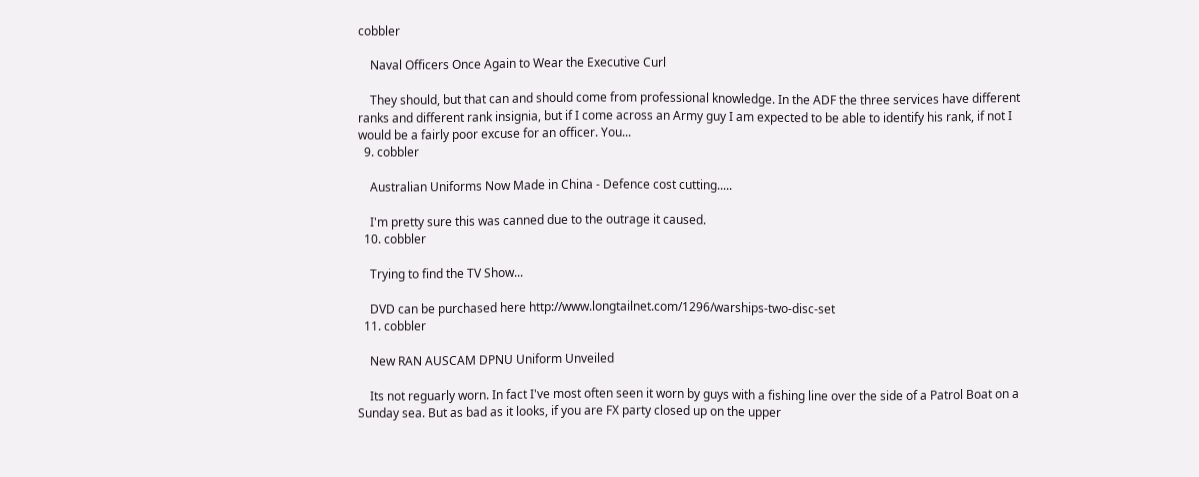cobbler

    Naval Officers Once Again to Wear the Executive Curl

    They should, but that can and should come from professional knowledge. In the ADF the three services have different ranks and different rank insignia, but if I come across an Army guy I am expected to be able to identify his rank, if not I would be a fairly poor excuse for an officer. You...
  9. cobbler

    Australian Uniforms Now Made in China - Defence cost cutting.....

    I'm pretty sure this was canned due to the outrage it caused.
  10. cobbler

    Trying to find the TV Show...

    DVD can be purchased here http://www.longtailnet.com/1296/warships-two-disc-set
  11. cobbler

    New RAN AUSCAM DPNU Uniform Unveiled

    Its not reguarly worn. In fact I've most often seen it worn by guys with a fishing line over the side of a Patrol Boat on a Sunday sea. But as bad as it looks, if you are FX party closed up on the upper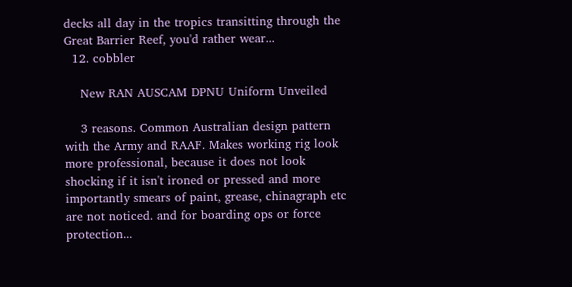decks all day in the tropics transitting through the Great Barrier Reef, you'd rather wear...
  12. cobbler

    New RAN AUSCAM DPNU Uniform Unveiled

    3 reasons. Common Australian design pattern with the Army and RAAF. Makes working rig look more professional, because it does not look shocking if it isn't ironed or pressed and more importantly smears of paint, grease, chinagraph etc are not noticed. and for boarding ops or force protection...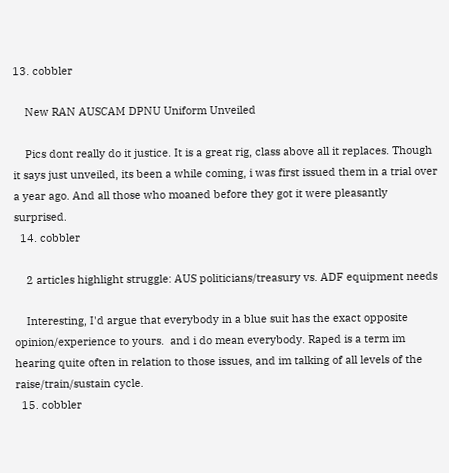13. cobbler

    New RAN AUSCAM DPNU Uniform Unveiled

    Pics dont really do it justice. It is a great rig, class above all it replaces. Though it says just unveiled, its been a while coming, i was first issued them in a trial over a year ago. And all those who moaned before they got it were pleasantly surprised.
  14. cobbler

    2 articles highlight struggle: AUS politicians/treasury vs. ADF equipment needs

    Interesting, I'd argue that everybody in a blue suit has the exact opposite opinion/experience to yours.  and i do mean everybody. Raped is a term im hearing quite often in relation to those issues, and im talking of all levels of the raise/train/sustain cycle.
  15. cobbler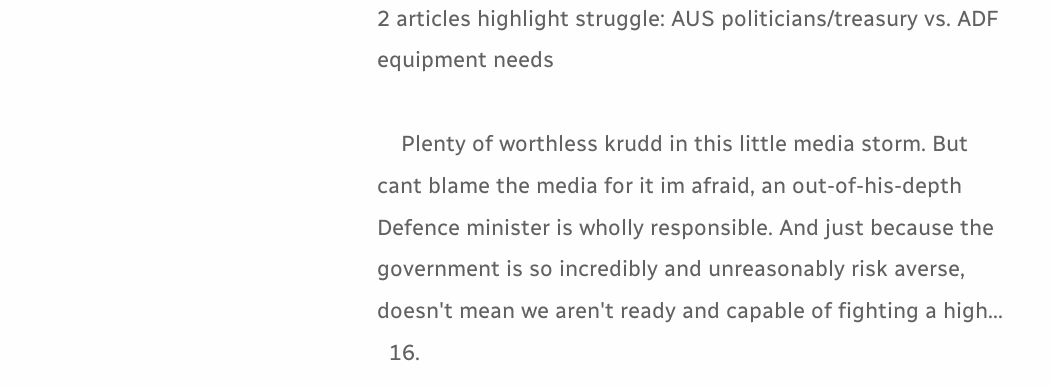2 articles highlight struggle: AUS politicians/treasury vs. ADF equipment needs

    Plenty of worthless krudd in this little media storm. But cant blame the media for it im afraid, an out-of-his-depth Defence minister is wholly responsible. And just because the government is so incredibly and unreasonably risk averse, doesn't mean we aren't ready and capable of fighting a high...
  16.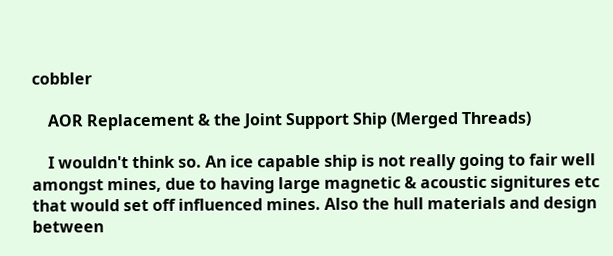cobbler

    AOR Replacement & the Joint Support Ship (Merged Threads)

    I wouldn't think so. An ice capable ship is not really going to fair well amongst mines, due to having large magnetic & acoustic signitures etc that would set off influenced mines. Also the hull materials and design between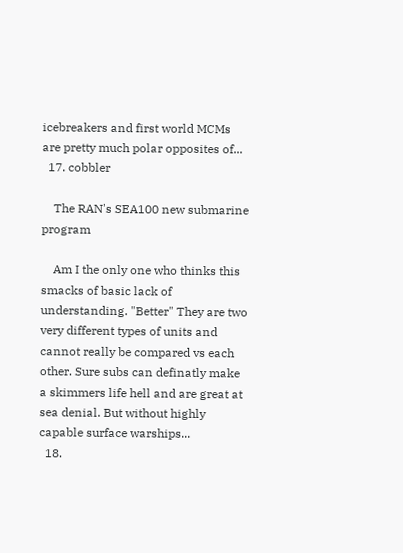icebreakers and first world MCMs are pretty much polar opposites of...
  17. cobbler

    The RAN's SEA100 new submarine program

    Am I the only one who thinks this smacks of basic lack of understanding. "Better" They are two very different types of units and cannot really be compared vs each other. Sure subs can definatly make a skimmers life hell and are great at sea denial. But without highly capable surface warships...
  18.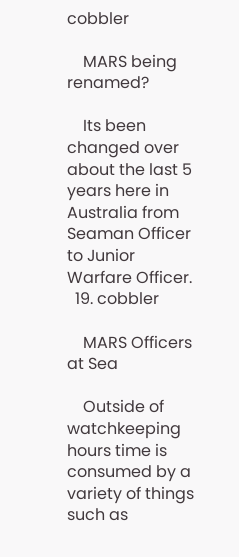cobbler

    MARS being renamed?

    Its been changed over about the last 5 years here in Australia from Seaman Officer to Junior Warfare Officer.
  19. cobbler

    MARS Officers at Sea

    Outside of watchkeeping hours time is consumed by a variety of things such as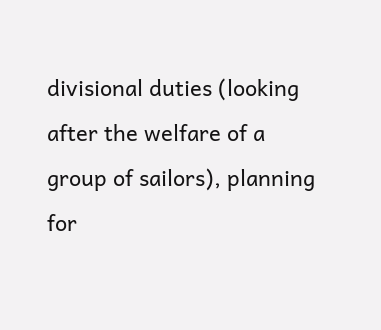divisional duties (looking after the welfare of a group of sailors), planning for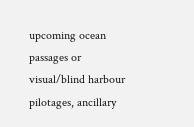upcoming ocean passages or visual/blind harbour pilotages, ancillary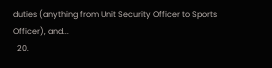duties (anything from Unit Security Officer to Sports Officer), and...
  20.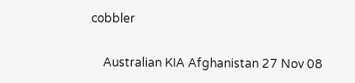cobbler

    Australian KIA Afghanistan 27 Nov 08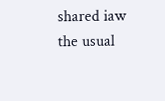shared iaw the usual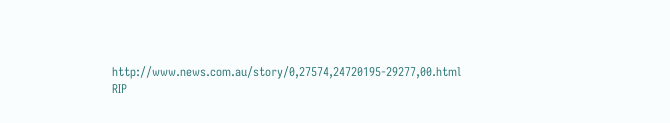http://www.news.com.au/story/0,27574,24720195-29277,00.html RIP